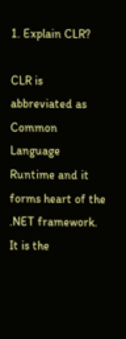1. Explain CLR?

CLR is abbreviated as Common Language Runtime and it forms heart of the .NET framework. It is the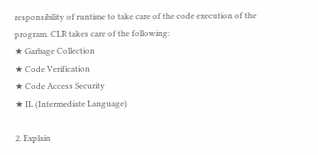responsibility of runtime to take care of the code execution of the program. CLR takes care of the following:
★ Garbage Collection
★ Code Verification
★ Code Access Security
★ IL (Intermediate Language)

2. Explain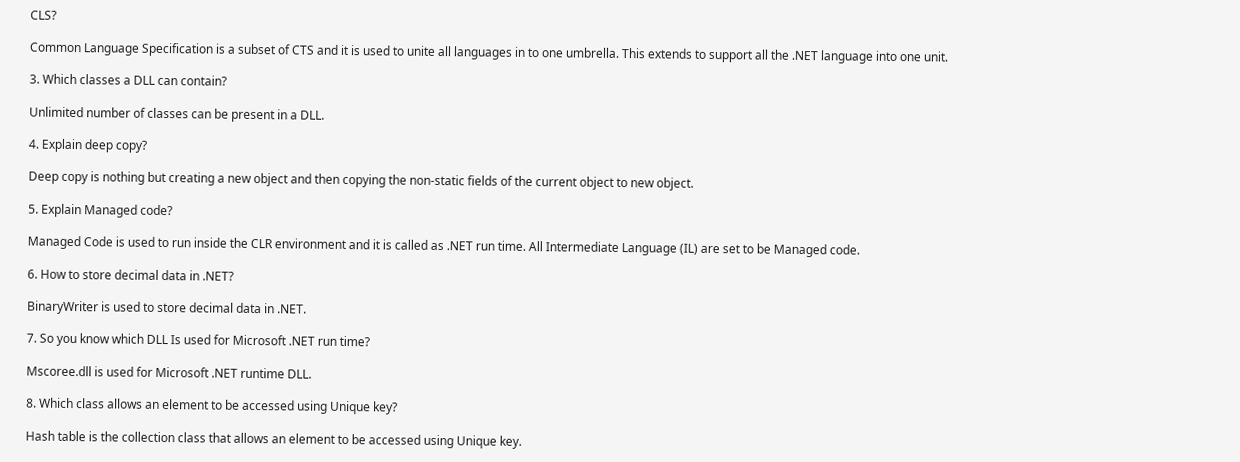CLS?

Common Language Specification is a subset of CTS and it is used to unite all languages in to one umbrella. This extends to support all the .NET language into one unit.

3. Which classes a DLL can contain?

Unlimited number of classes can be present in a DLL.

4. Explain deep copy?

Deep copy is nothing but creating a new object and then copying the non-static fields of the current object to new object.

5. Explain Managed code?

Managed Code is used to run inside the CLR environment and it is called as .NET run time. All Intermediate Language (IL) are set to be Managed code.

6. How to store decimal data in .NET?

BinaryWriter is used to store decimal data in .NET.

7. So you know which DLL Is used for Microsoft .NET run time?

Mscoree.dll is used for Microsoft .NET runtime DLL.

8. Which class allows an element to be accessed using Unique key?

Hash table is the collection class that allows an element to be accessed using Unique key.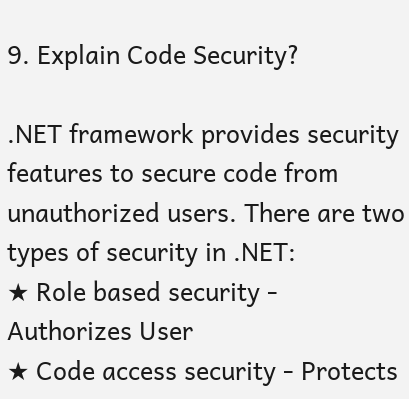9. Explain Code Security?

.NET framework provides security features to secure code from unauthorized users. There are two types of security in .NET:
★ Role based security - Authorizes User
★ Code access security - Protects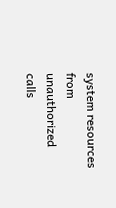system resources from unauthorized calls